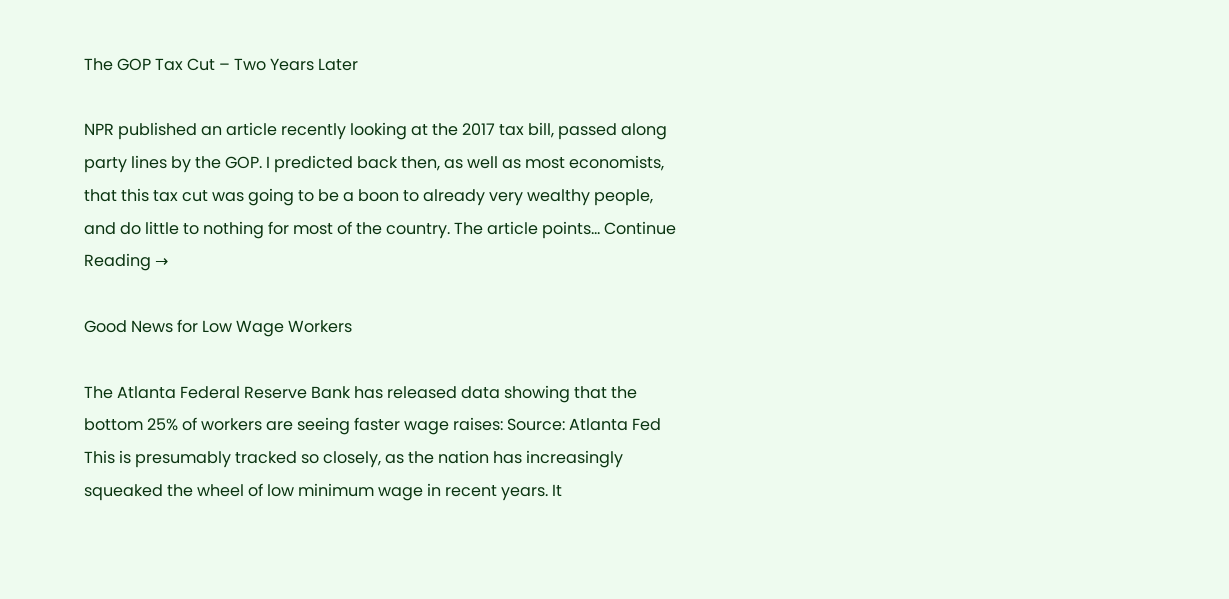The GOP Tax Cut – Two Years Later

NPR published an article recently looking at the 2017 tax bill, passed along party lines by the GOP. I predicted back then, as well as most economists, that this tax cut was going to be a boon to already very wealthy people, and do little to nothing for most of the country. The article points... Continue Reading →

Good News for Low Wage Workers

The Atlanta Federal Reserve Bank has released data showing that the bottom 25% of workers are seeing faster wage raises: Source: Atlanta Fed This is presumably tracked so closely, as the nation has increasingly squeaked the wheel of low minimum wage in recent years. It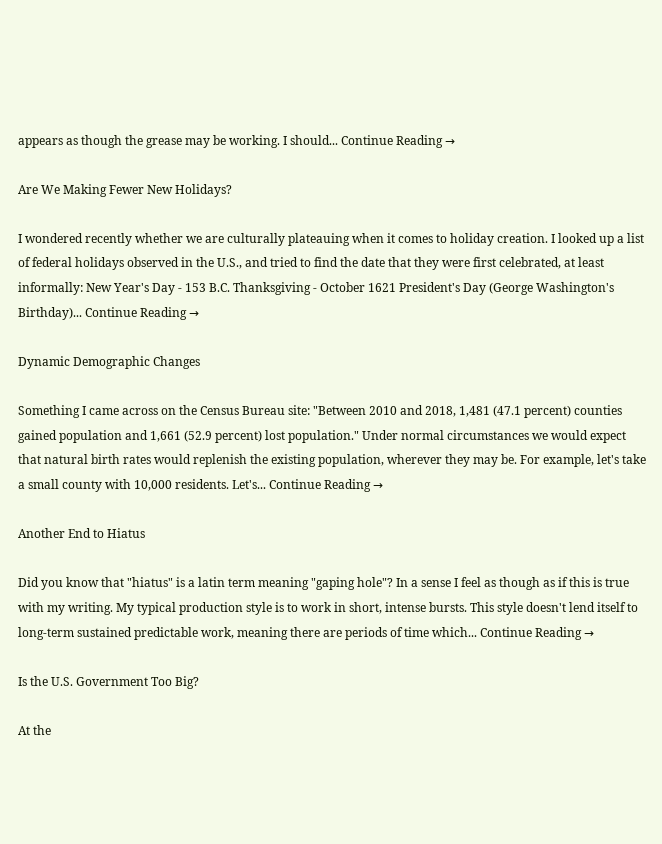appears as though the grease may be working. I should... Continue Reading →

Are We Making Fewer New Holidays?

I wondered recently whether we are culturally plateauing when it comes to holiday creation. I looked up a list of federal holidays observed in the U.S., and tried to find the date that they were first celebrated, at least informally: New Year's Day - 153 B.C. Thanksgiving - October 1621 President's Day (George Washington's Birthday)... Continue Reading →

Dynamic Demographic Changes

Something I came across on the Census Bureau site: "Between 2010 and 2018, 1,481 (47.1 percent) counties gained population and 1,661 (52.9 percent) lost population." Under normal circumstances we would expect that natural birth rates would replenish the existing population, wherever they may be. For example, let's take a small county with 10,000 residents. Let's... Continue Reading →

Another End to Hiatus

Did you know that "hiatus" is a latin term meaning "gaping hole"? In a sense I feel as though as if this is true with my writing. My typical production style is to work in short, intense bursts. This style doesn't lend itself to long-term sustained predictable work, meaning there are periods of time which... Continue Reading →

Is the U.S. Government Too Big?

At the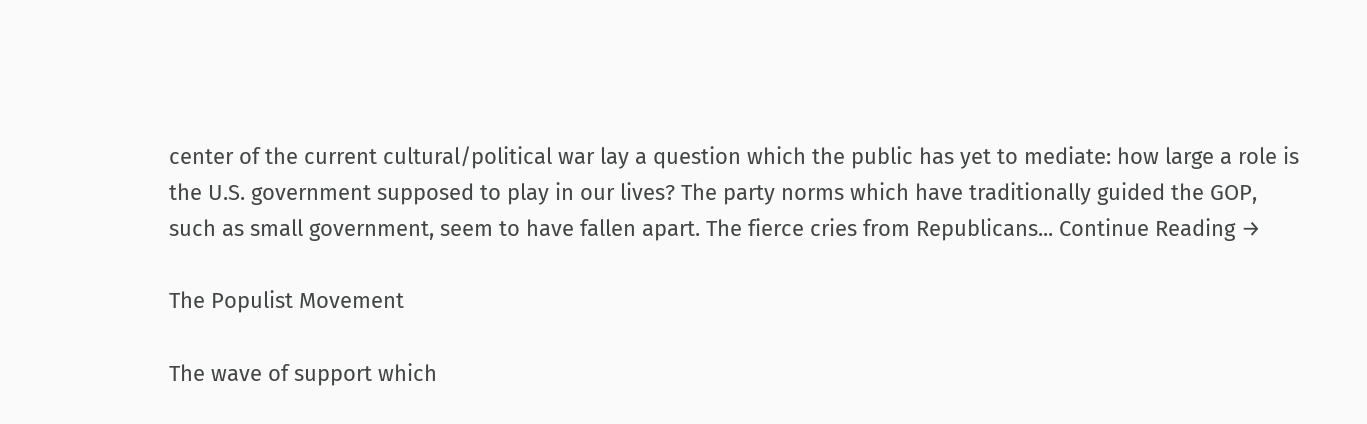center of the current cultural/political war lay a question which the public has yet to mediate: how large a role is the U.S. government supposed to play in our lives? The party norms which have traditionally guided the GOP, such as small government, seem to have fallen apart. The fierce cries from Republicans... Continue Reading →

The Populist Movement

The wave of support which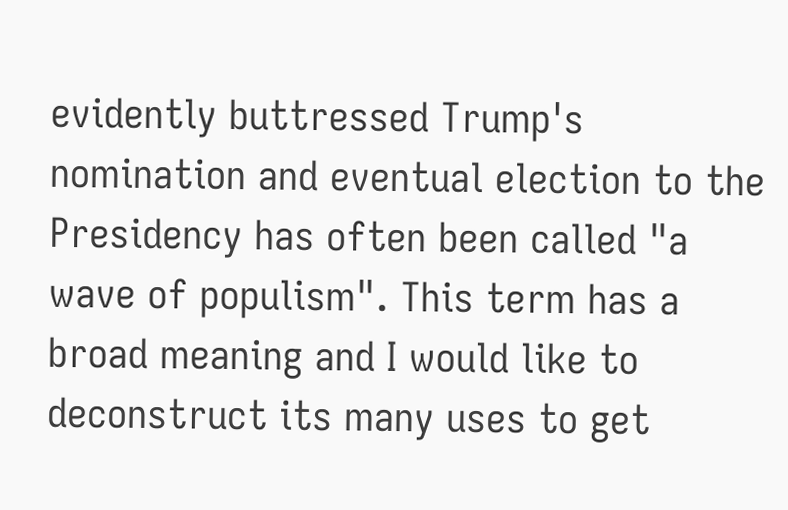evidently buttressed Trump's nomination and eventual election to the Presidency has often been called "a wave of populism". This term has a broad meaning and I would like to deconstruct its many uses to get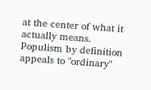at the center of what it actually means. Populism by definition appeals to "ordinary"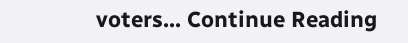voters... Continue Reading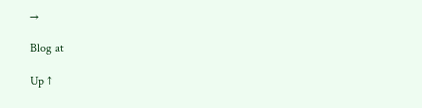→

Blog at

Up ↑